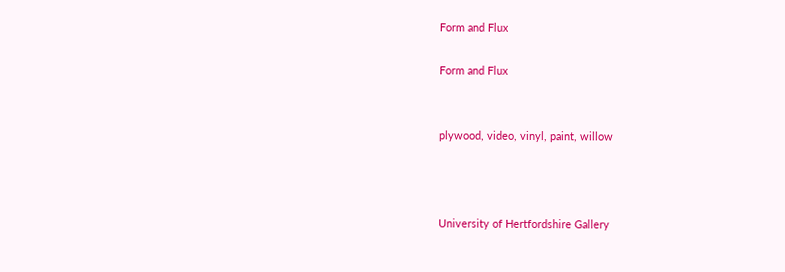Form and Flux

Form and Flux


plywood, video, vinyl, paint, willow



University of Hertfordshire Gallery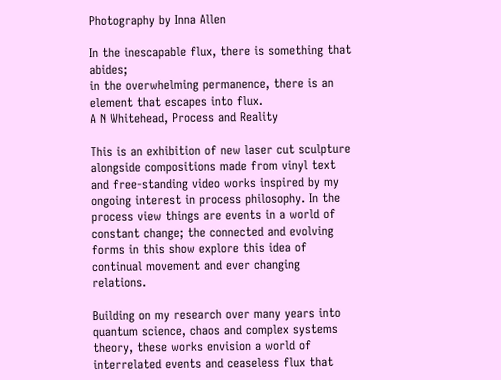Photography by Inna Allen

In the inescapable flux, there is something that abides;
in the overwhelming permanence, there is an element that escapes into flux.
A N Whitehead, Process and Reality

This is an exhibition of new laser cut sculpture alongside compositions made from vinyl text and free-standing video works inspired by my ongoing interest in process philosophy. In the process view things are events in a world of constant change; the connected and evolving forms in this show explore this idea of continual movement and ever changing relations.

Building on my research over many years into quantum science, chaos and complex systems theory, these works envision a world of interrelated events and ceaseless flux that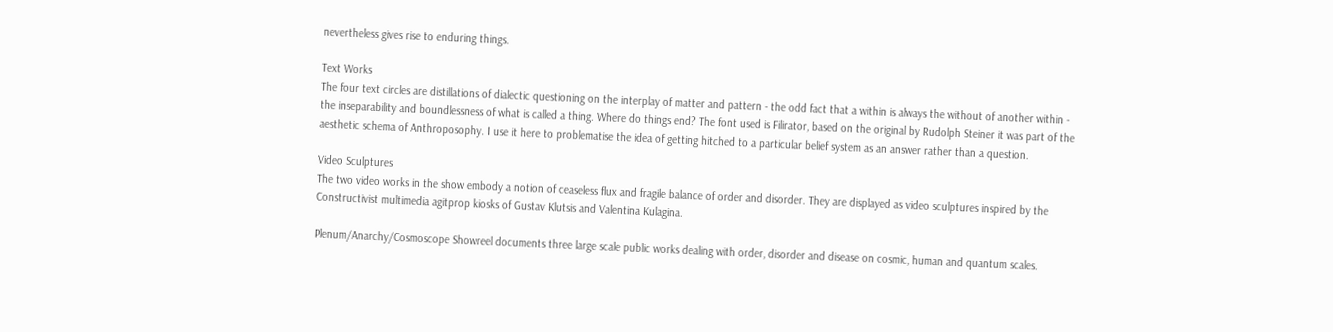nevertheless gives rise to enduring things.

Text Works
The four text circles are distillations of dialectic questioning on the interplay of matter and pattern - the odd fact that a within is always the without of another within - the inseparability and boundlessness of what is called a thing. Where do things end? The font used is Filirator, based on the original by Rudolph Steiner it was part of the aesthetic schema of Anthroposophy. I use it here to problematise the idea of getting hitched to a particular belief system as an answer rather than a question.

Video Sculptures
The two video works in the show embody a notion of ceaseless flux and fragile balance of order and disorder. They are displayed as video sculptures inspired by the Constructivist multimedia agitprop kiosks of Gustav Klutsis and Valentina Kulagina.

Plenum/Anarchy/Cosmoscope Showreel documents three large scale public works dealing with order, disorder and disease on cosmic, human and quantum scales.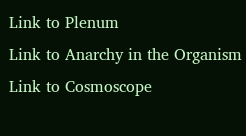Link to Plenum
Link to Anarchy in the Organism
Link to Cosmoscope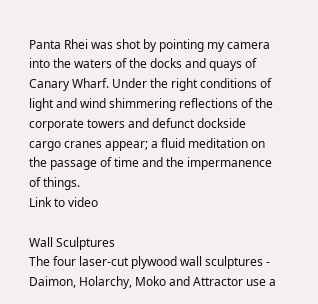Panta Rhei was shot by pointing my camera into the waters of the docks and quays of Canary Wharf. Under the right conditions of light and wind shimmering reflections of the corporate towers and defunct dockside cargo cranes appear; a fluid meditation on the passage of time and the impermanence of things.
Link to video

Wall Sculptures
The four laser-cut plywood wall sculptures - Daimon, Holarchy, Moko and Attractor use a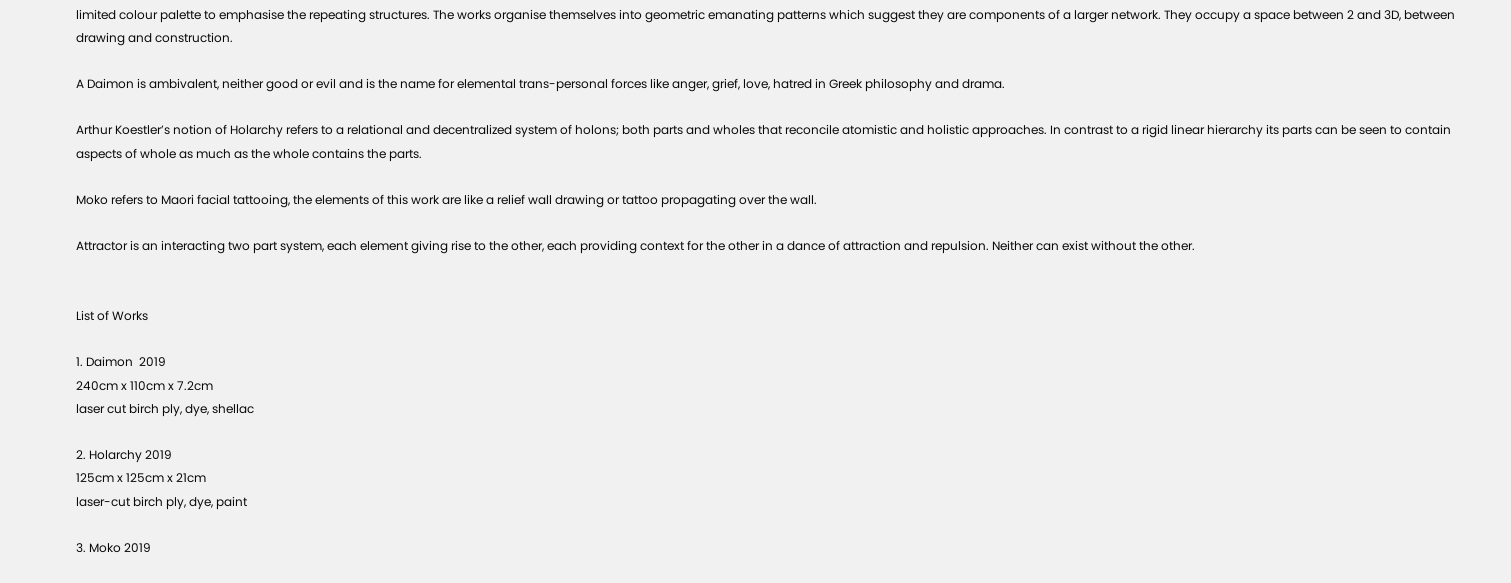limited colour palette to emphasise the repeating structures. The works organise themselves into geometric emanating patterns which suggest they are components of a larger network. They occupy a space between 2 and 3D, between drawing and construction.

A Daimon is ambivalent, neither good or evil and is the name for elemental trans-personal forces like anger, grief, love, hatred in Greek philosophy and drama.

Arthur Koestler’s notion of Holarchy refers to a relational and decentralized system of holons; both parts and wholes that reconcile atomistic and holistic approaches. In contrast to a rigid linear hierarchy its parts can be seen to contain aspects of whole as much as the whole contains the parts.

Moko refers to Maori facial tattooing, the elements of this work are like a relief wall drawing or tattoo propagating over the wall.

Attractor is an interacting two part system, each element giving rise to the other, each providing context for the other in a dance of attraction and repulsion. Neither can exist without the other.


List of Works

1. Daimon  2019
240cm x 110cm x 7.2cm
laser cut birch ply, dye, shellac

2. Holarchy 2019
125cm x 125cm x 21cm
laser-cut birch ply, dye, paint

3. Moko 2019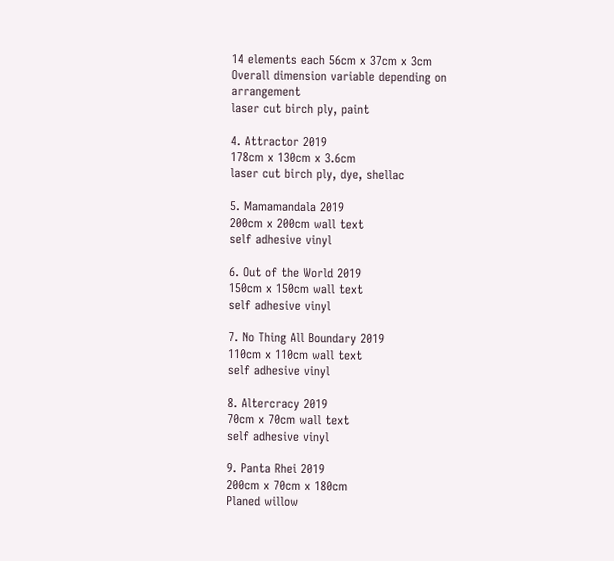14 elements each 56cm x 37cm x 3cm
Overall dimension variable depending on arrangement
laser cut birch ply, paint

4. Attractor 2019
178cm x 130cm x 3.6cm
laser cut birch ply, dye, shellac

5. Mamamandala 2019
200cm x 200cm wall text
self adhesive vinyl

6. Out of the World 2019
150cm x 150cm wall text
self adhesive vinyl

7. No Thing All Boundary 2019
110cm x 110cm wall text
self adhesive vinyl

8. Altercracy 2019
70cm x 70cm wall text
self adhesive vinyl

9. Panta Rhei 2019
200cm x 70cm x 180cm
Planed willow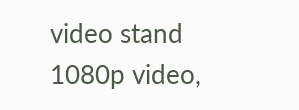video stand
1080p video,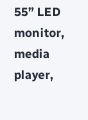55” LED monitor, media player,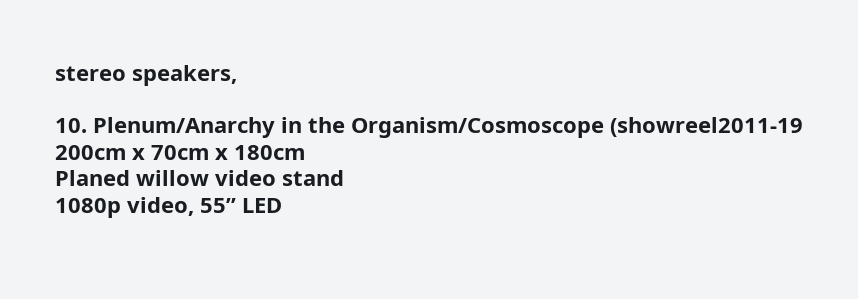stereo speakers,

10. Plenum/Anarchy in the Organism/Cosmoscope (showreel2011-19
200cm x 70cm x 180cm
Planed willow video stand
1080p video, 55” LED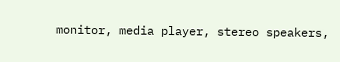monitor, media player, stereo speakers,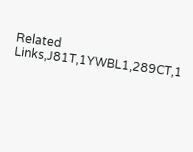Related Links,J81T,1YWBL1,289CT,1